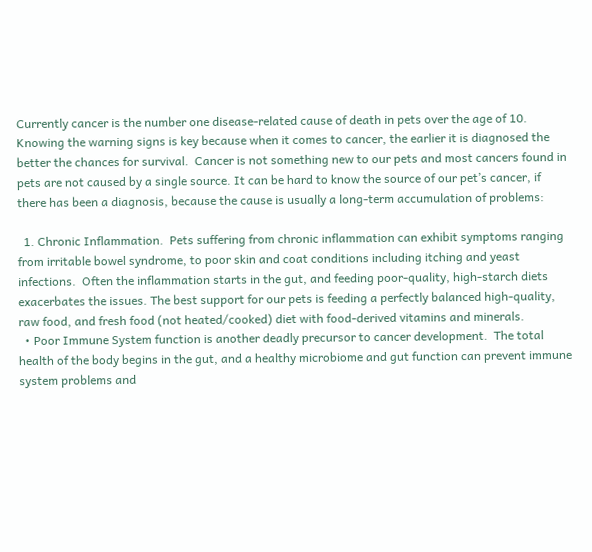Currently cancer is the number one disease-related cause of death in pets over the age of 10.  Knowing the warning signs is key because when it comes to cancer, the earlier it is diagnosed the better the chances for survival.  Cancer is not something new to our pets and most cancers found in pets are not caused by a single source. It can be hard to know the source of our pet’s cancer, if there has been a diagnosis, because the cause is usually a long-term accumulation of problems:

  1. Chronic Inflammation.  Pets suffering from chronic inflammation can exhibit symptoms ranging from irritable bowel syndrome, to poor skin and coat conditions including itching and yeast infections.  Often the inflammation starts in the gut, and feeding poor-quality, high-starch diets exacerbates the issues. The best support for our pets is feeding a perfectly balanced high-quality, raw food, and fresh food (not heated/cooked) diet with food-derived vitamins and minerals.
  • Poor Immune System function is another deadly precursor to cancer development.  The total health of the body begins in the gut, and a healthy microbiome and gut function can prevent immune system problems and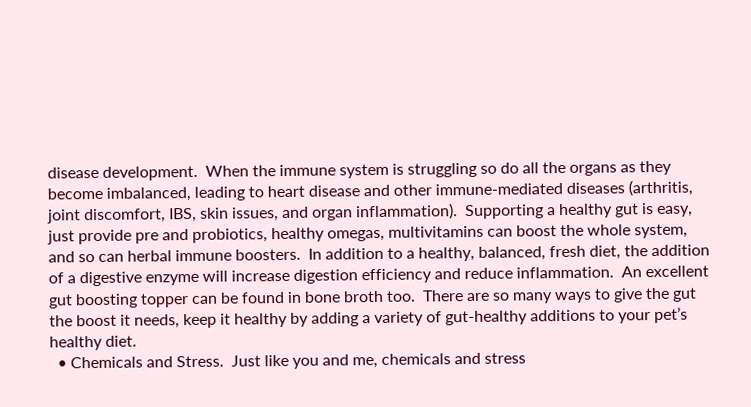disease development.  When the immune system is struggling so do all the organs as they become imbalanced, leading to heart disease and other immune-mediated diseases (arthritis, joint discomfort, IBS, skin issues, and organ inflammation).  Supporting a healthy gut is easy, just provide pre and probiotics, healthy omegas, multivitamins can boost the whole system, and so can herbal immune boosters.  In addition to a healthy, balanced, fresh diet, the addition of a digestive enzyme will increase digestion efficiency and reduce inflammation.  An excellent gut boosting topper can be found in bone broth too.  There are so many ways to give the gut the boost it needs, keep it healthy by adding a variety of gut-healthy additions to your pet’s healthy diet.
  • Chemicals and Stress.  Just like you and me, chemicals and stress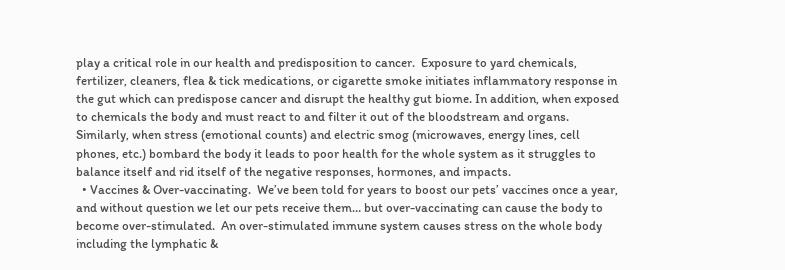play a critical role in our health and predisposition to cancer.  Exposure to yard chemicals, fertilizer, cleaners, flea & tick medications, or cigarette smoke initiates inflammatory response in the gut which can predispose cancer and disrupt the healthy gut biome. In addition, when exposed to chemicals the body and must react to and filter it out of the bloodstream and organs. Similarly, when stress (emotional counts) and electric smog (microwaves, energy lines, cell phones, etc.) bombard the body it leads to poor health for the whole system as it struggles to balance itself and rid itself of the negative responses, hormones, and impacts.
  • Vaccines & Over-vaccinating.  We’ve been told for years to boost our pets’ vaccines once a year, and without question we let our pets receive them… but over-vaccinating can cause the body to become over-stimulated.  An over-stimulated immune system causes stress on the whole body including the lymphatic &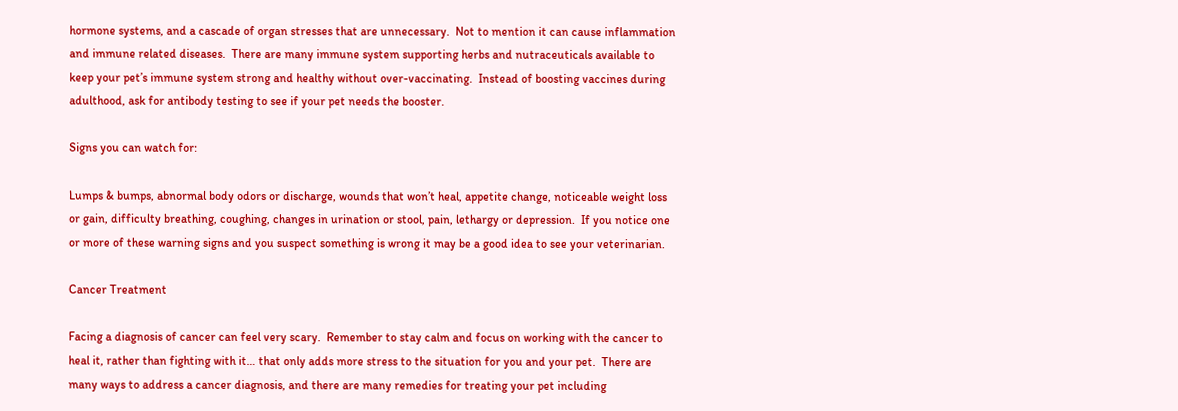hormone systems, and a cascade of organ stresses that are unnecessary.  Not to mention it can cause inflammation and immune related diseases.  There are many immune system supporting herbs and nutraceuticals available to keep your pet’s immune system strong and healthy without over-vaccinating.  Instead of boosting vaccines during adulthood, ask for antibody testing to see if your pet needs the booster.

Signs you can watch for:

Lumps & bumps, abnormal body odors or discharge, wounds that won’t heal, appetite change, noticeable weight loss or gain, difficulty breathing, coughing, changes in urination or stool, pain, lethargy or depression.  If you notice one or more of these warning signs and you suspect something is wrong it may be a good idea to see your veterinarian.

Cancer Treatment

Facing a diagnosis of cancer can feel very scary.  Remember to stay calm and focus on working with the cancer to heal it, rather than fighting with it… that only adds more stress to the situation for you and your pet.  There are many ways to address a cancer diagnosis, and there are many remedies for treating your pet including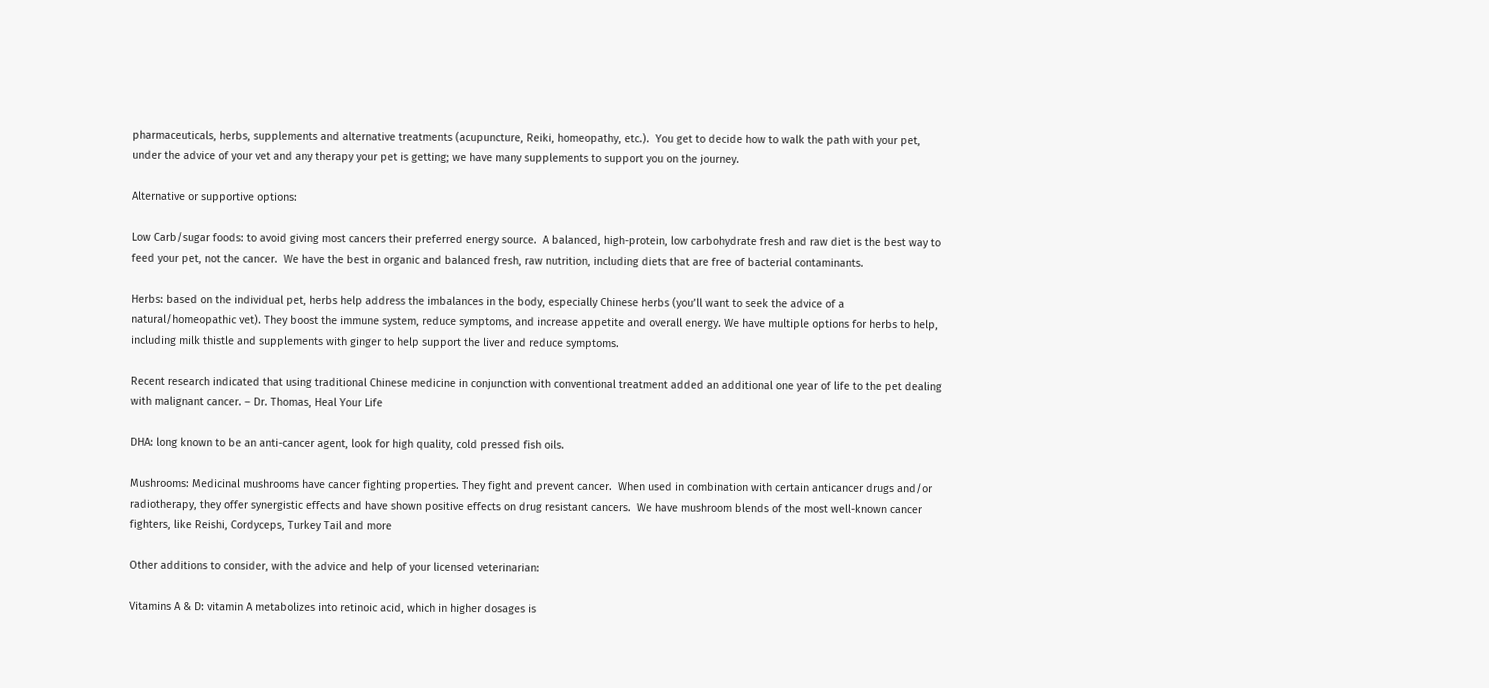pharmaceuticals, herbs, supplements and alternative treatments (acupuncture, Reiki, homeopathy, etc.).  You get to decide how to walk the path with your pet, under the advice of your vet and any therapy your pet is getting; we have many supplements to support you on the journey.

Alternative or supportive options:

Low Carb/sugar foods: to avoid giving most cancers their preferred energy source.  A balanced, high-protein, low carbohydrate fresh and raw diet is the best way to feed your pet, not the cancer.  We have the best in organic and balanced fresh, raw nutrition, including diets that are free of bacterial contaminants.

Herbs: based on the individual pet, herbs help address the imbalances in the body, especially Chinese herbs (you’ll want to seek the advice of a natural/homeopathic vet). They boost the immune system, reduce symptoms, and increase appetite and overall energy. We have multiple options for herbs to help, including milk thistle and supplements with ginger to help support the liver and reduce symptoms.

Recent research indicated that using traditional Chinese medicine in conjunction with conventional treatment added an additional one year of life to the pet dealing with malignant cancer. – Dr. Thomas, Heal Your Life

DHA: long known to be an anti-cancer agent, look for high quality, cold pressed fish oils.

Mushrooms: Medicinal mushrooms have cancer fighting properties. They fight and prevent cancer.  When used in combination with certain anticancer drugs and/or radiotherapy, they offer synergistic effects and have shown positive effects on drug resistant cancers.  We have mushroom blends of the most well-known cancer fighters, like Reishi, Cordyceps, Turkey Tail and more

Other additions to consider, with the advice and help of your licensed veterinarian:

Vitamins A & D: vitamin A metabolizes into retinoic acid, which in higher dosages is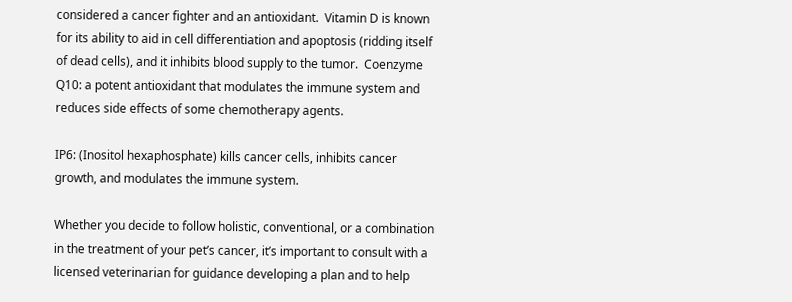considered a cancer fighter and an antioxidant.  Vitamin D is known for its ability to aid in cell differentiation and apoptosis (ridding itself of dead cells), and it inhibits blood supply to the tumor.  Coenzyme Q10: a potent antioxidant that modulates the immune system and reduces side effects of some chemotherapy agents.

IP6: (Inositol hexaphosphate) kills cancer cells, inhibits cancer growth, and modulates the immune system.

Whether you decide to follow holistic, conventional, or a combination in the treatment of your pet’s cancer, it’s important to consult with a licensed veterinarian for guidance developing a plan and to help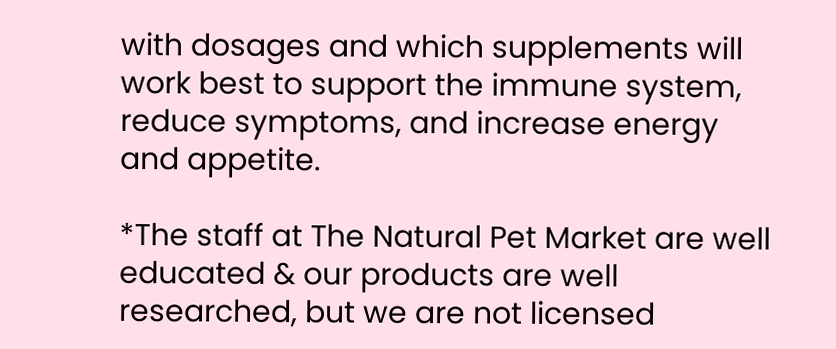with dosages and which supplements will work best to support the immune system, reduce symptoms, and increase energy and appetite.

*The staff at The Natural Pet Market are well educated & our products are well researched, but we are not licensed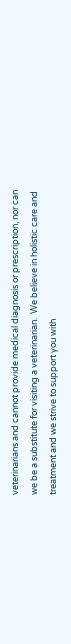veterinarians and cannot provide medical diagnosis or prescription, nor can we be a substitute for visiting a veterinarian.  We believe in holistic care and treatment and we strive to support you with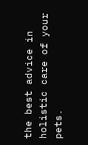the best advice in holistic care of your pets.